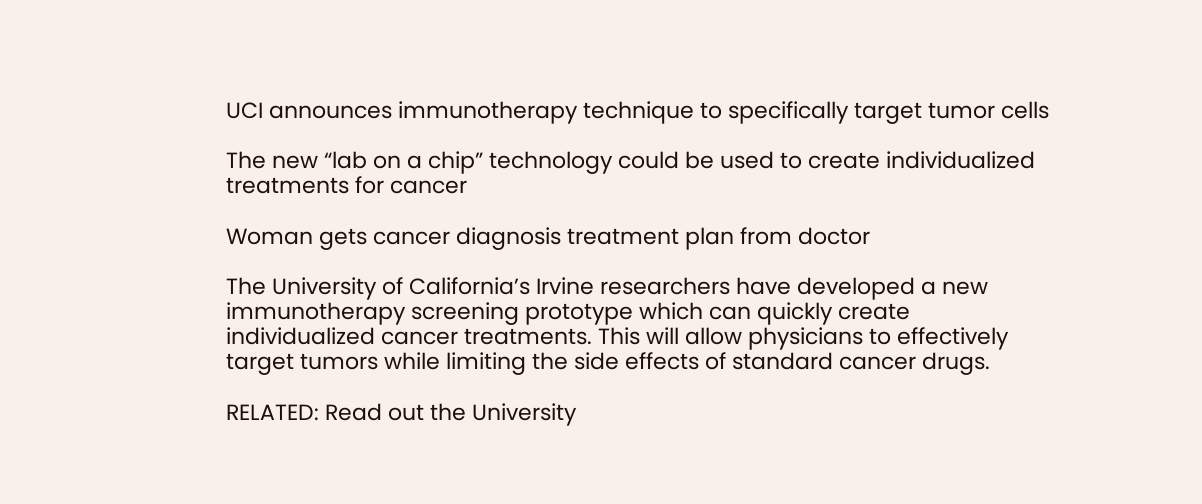UCI announces immunotherapy technique to specifically target tumor cells

The new “lab on a chip” technology could be used to create individualized treatments for cancer

Woman gets cancer diagnosis treatment plan from doctor

The University of California’s Irvine researchers have developed a new immunotherapy screening prototype which can quickly create individualized cancer treatments. This will allow physicians to effectively target tumors while limiting the side effects of standard cancer drugs.

RELATED: Read out the University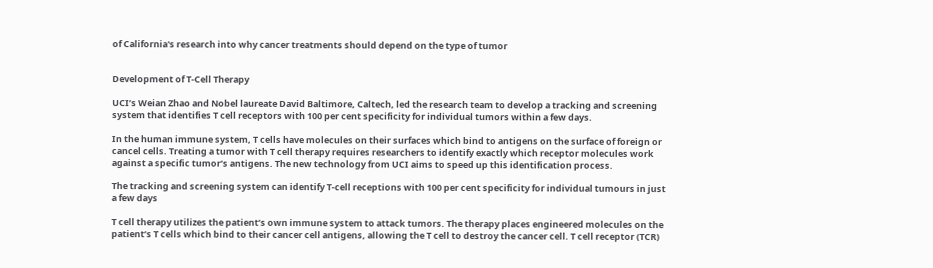of California's research into why cancer treatments should depend on the type of tumor


Development of T-Cell Therapy

UCI’s Weian Zhao and Nobel laureate David Baltimore, Caltech, led the research team to develop a tracking and screening system that identifies T cell receptors with 100 per cent specificity for individual tumors within a few days.

In the human immune system, T cells have molecules on their surfaces which bind to antigens on the surface of foreign or cancel cells. Treating a tumor with T cell therapy requires researchers to identify exactly which receptor molecules work against a specific tumor’s antigens. The new technology from UCI aims to speed up this identification process.

The tracking and screening system can identify T-cell receptions with 100 per cent specificity for individual tumours in just a few days

T cell therapy utilizes the patient’s own immune system to attack tumors. The therapy places engineered molecules on the patient’s T cells which bind to their cancer cell antigens, allowing the T cell to destroy the cancer cell. T cell receptor (TCR)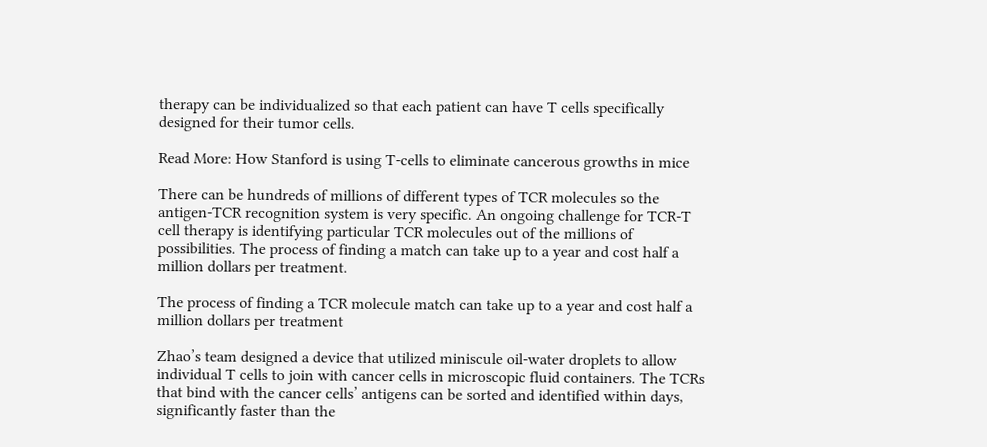therapy can be individualized so that each patient can have T cells specifically designed for their tumor cells.

Read More: How Stanford is using T-cells to eliminate cancerous growths in mice

There can be hundreds of millions of different types of TCR molecules so the antigen-TCR recognition system is very specific. An ongoing challenge for TCR-T cell therapy is identifying particular TCR molecules out of the millions of possibilities. The process of finding a match can take up to a year and cost half a million dollars per treatment.

The process of finding a TCR molecule match can take up to a year and cost half a million dollars per treatment

Zhao’s team designed a device that utilized miniscule oil-water droplets to allow individual T cells to join with cancer cells in microscopic fluid containers. The TCRs that bind with the cancer cells’ antigens can be sorted and identified within days, significantly faster than the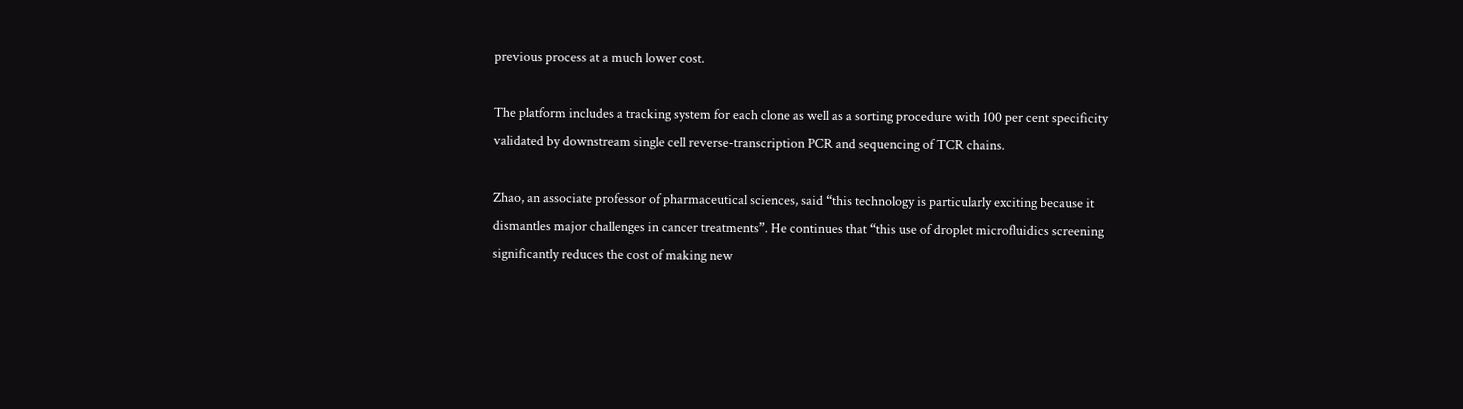previous process at a much lower cost.

The platform includes a tracking system for each clone as well as a sorting procedure with 100 per cent specificity validated by downstream single cell reverse-transcription PCR and sequencing of TCR chains.

Zhao, an associate professor of pharmaceutical sciences, said “this technology is particularly exciting because it dismantles major challenges in cancer treatments”. He continues that “this use of droplet microfluidics screening significantly reduces the cost of making new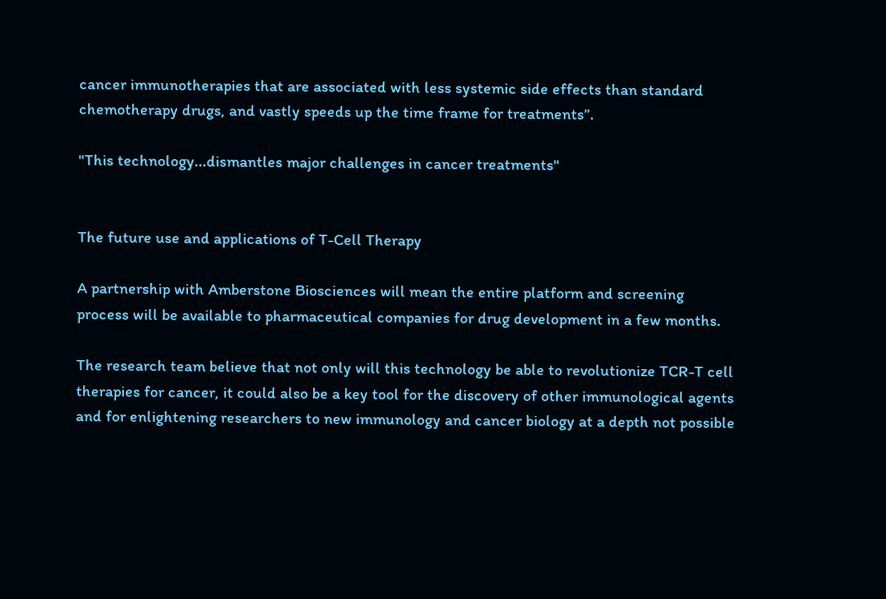cancer immunotherapies that are associated with less systemic side effects than standard chemotherapy drugs, and vastly speeds up the time frame for treatments”.

"This technology...dismantles major challenges in cancer treatments"


The future use and applications of T-Cell Therapy

A partnership with Amberstone Biosciences will mean the entire platform and screening process will be available to pharmaceutical companies for drug development in a few months.

The research team believe that not only will this technology be able to revolutionize TCR-T cell therapies for cancer, it could also be a key tool for the discovery of other immunological agents and for enlightening researchers to new immunology and cancer biology at a depth not possible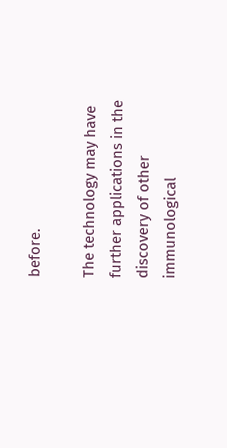before.

The technology may have further applications in the discovery of other immunological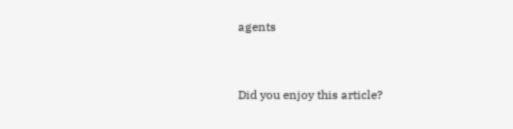agents


Did you enjoy this article?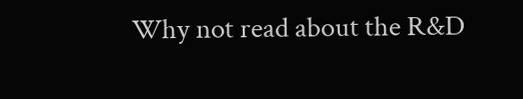Why not read about the R&D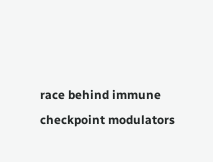race behind immune checkpoint modulators